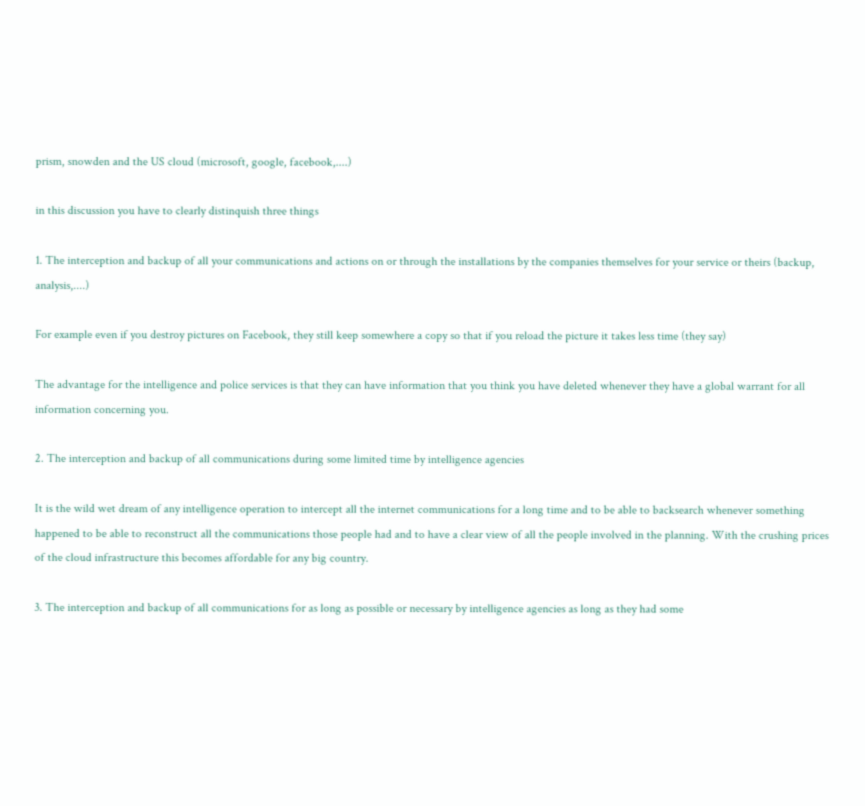prism, snowden and the US cloud (microsoft, google, facebook,....)

in this discussion you have to clearly distinquish three things

1. The interception and backup of all your communications and actions on or through the installations by the companies themselves for your service or theirs (backup, analysis,....)

For example even if you destroy pictures on Facebook, they still keep somewhere a copy so that if you reload the picture it takes less time (they say)

The advantage for the intelligence and police services is that they can have information that you think you have deleted whenever they have a global warrant for all information concerning you.

2. The interception and backup of all communications during some limited time by intelligence agencies

It is the wild wet dream of any intelligence operation to intercept all the internet communications for a long time and to be able to backsearch whenever something happened to be able to reconstruct all the communications those people had and to have a clear view of all the people involved in the planning. With the crushing prices of the cloud infrastructure this becomes affordable for any big country.

3. The interception and backup of all communications for as long as possible or necessary by intelligence agencies as long as they had some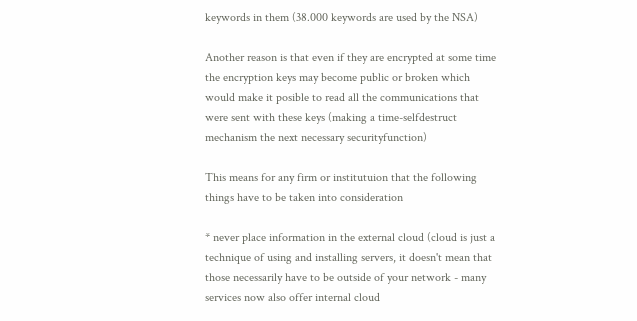keywords in them (38.000 keywords are used by the NSA)

Another reason is that even if they are encrypted at some time the encryption keys may become public or broken which would make it posible to read all the communications that were sent with these keys (making a time-selfdestruct mechanism the next necessary securityfunction)

This means for any firm or institutuion that the following things have to be taken into consideration

* never place information in the external cloud (cloud is just a technique of using and installing servers, it doesn't mean that those necessarily have to be outside of your network - many services now also offer internal cloud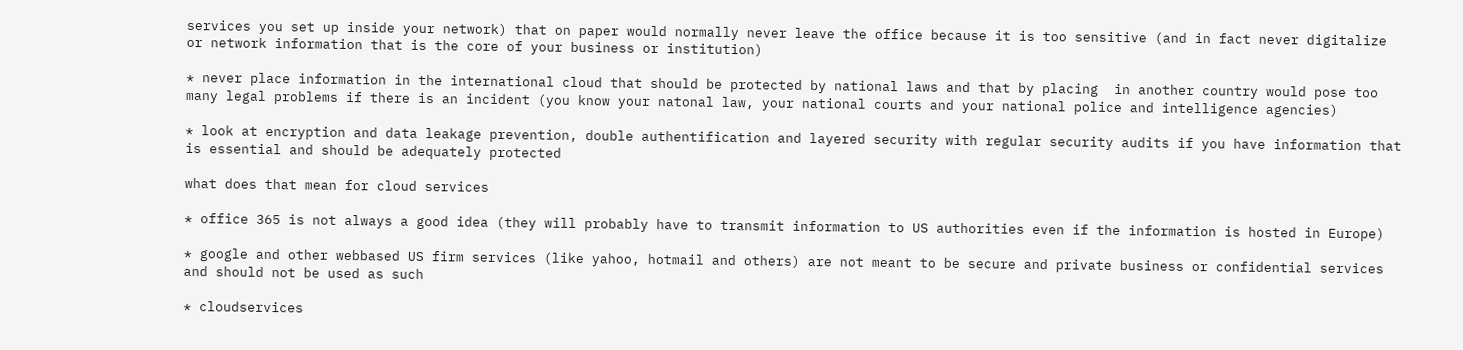services you set up inside your network) that on paper would normally never leave the office because it is too sensitive (and in fact never digitalize or network information that is the core of your business or institution)

* never place information in the international cloud that should be protected by national laws and that by placing  in another country would pose too many legal problems if there is an incident (you know your natonal law, your national courts and your national police and intelligence agencies)

* look at encryption and data leakage prevention, double authentification and layered security with regular security audits if you have information that is essential and should be adequately protected

what does that mean for cloud services

* office 365 is not always a good idea (they will probably have to transmit information to US authorities even if the information is hosted in Europe)

* google and other webbased US firm services (like yahoo, hotmail and others) are not meant to be secure and private business or confidential services and should not be used as such

* cloudservices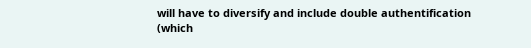will have to diversify and include double authentification (which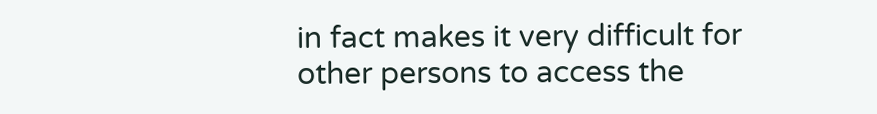in fact makes it very difficult for other persons to access the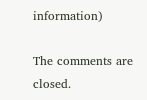information)

The comments are closed.